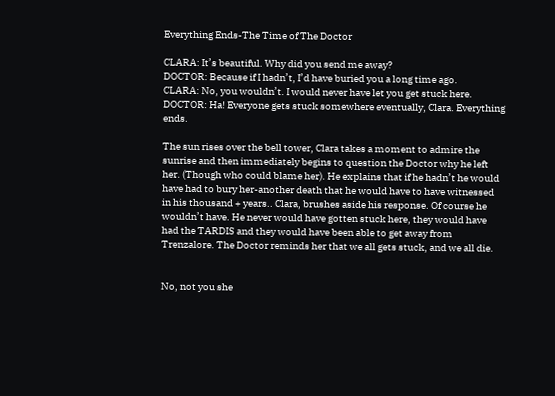Everything Ends-The Time of The Doctor

CLARA: It’s beautiful. Why did you send me away?
DOCTOR: Because if I hadn’t, I’d have buried you a long time ago.
CLARA: No, you wouldn’t. I would never have let you get stuck here.
DOCTOR: Ha! Everyone gets stuck somewhere eventually, Clara. Everything ends.

The sun rises over the bell tower, Clara takes a moment to admire the sunrise and then immediately begins to question the Doctor why he left her. (Though who could blame her). He explains that if he hadn’t he would have had to bury her-another death that he would have to have witnessed in his thousand + years.. Clara, brushes aside his response. Of course he wouldn’t have. He never would have gotten stuck here, they would have had the TARDIS and they would have been able to get away from Trenzalore. The Doctor reminds her that we all gets stuck, and we all die.


No, not you she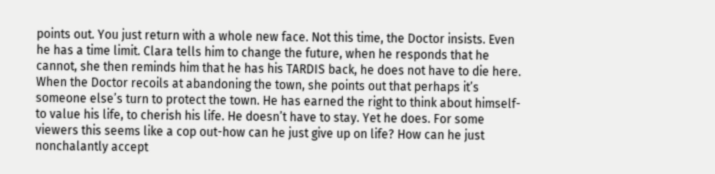points out. You just return with a whole new face. Not this time, the Doctor insists. Even he has a time limit. Clara tells him to change the future, when he responds that he cannot, she then reminds him that he has his TARDIS back, he does not have to die here. When the Doctor recoils at abandoning the town, she points out that perhaps it’s someone else’s turn to protect the town. He has earned the right to think about himself-to value his life, to cherish his life. He doesn’t have to stay. Yet he does. For some viewers this seems like a cop out-how can he just give up on life? How can he just nonchalantly accept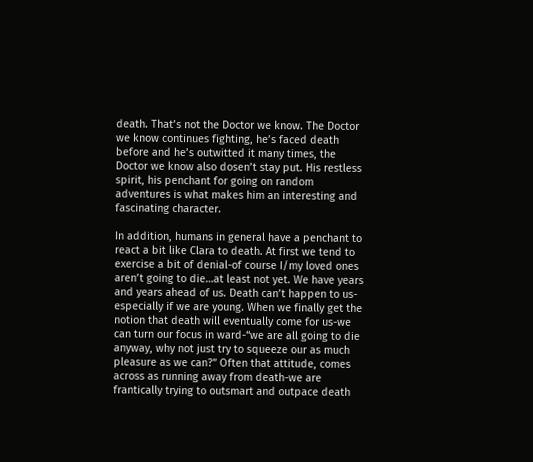death. That’s not the Doctor we know. The Doctor we know continues fighting, he’s faced death before and he’s outwitted it many times, the Doctor we know also dosen’t stay put. His restless spirit, his penchant for going on random adventures is what makes him an interesting and fascinating character.

In addition, humans in general have a penchant to react a bit like Clara to death. At first we tend to exercise a bit of denial-of course I/my loved ones aren’t going to die…at least not yet. We have years and years ahead of us. Death can’t happen to us-especially if we are young. When we finally get the notion that death will eventually come for us-we can turn our focus in ward-“we are all going to die anyway, why not just try to squeeze our as much pleasure as we can?” Often that attitude, comes across as running away from death-we are frantically trying to outsmart and outpace death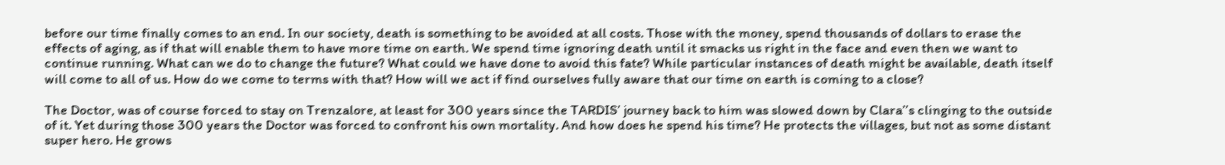before our time finally comes to an end. In our society, death is something to be avoided at all costs. Those with the money, spend thousands of dollars to erase the effects of aging, as if that will enable them to have more time on earth. We spend time ignoring death until it smacks us right in the face and even then we want to continue running. What can we do to change the future? What could we have done to avoid this fate? While particular instances of death might be available, death itself will come to all of us. How do we come to terms with that? How will we act if find ourselves fully aware that our time on earth is coming to a close?

The Doctor, was of course forced to stay on Trenzalore, at least for 300 years since the TARDIS’ journey back to him was slowed down by Clara’’s clinging to the outside of it. Yet during those 300 years the Doctor was forced to confront his own mortality. And how does he spend his time? He protects the villages, but not as some distant super hero. He grows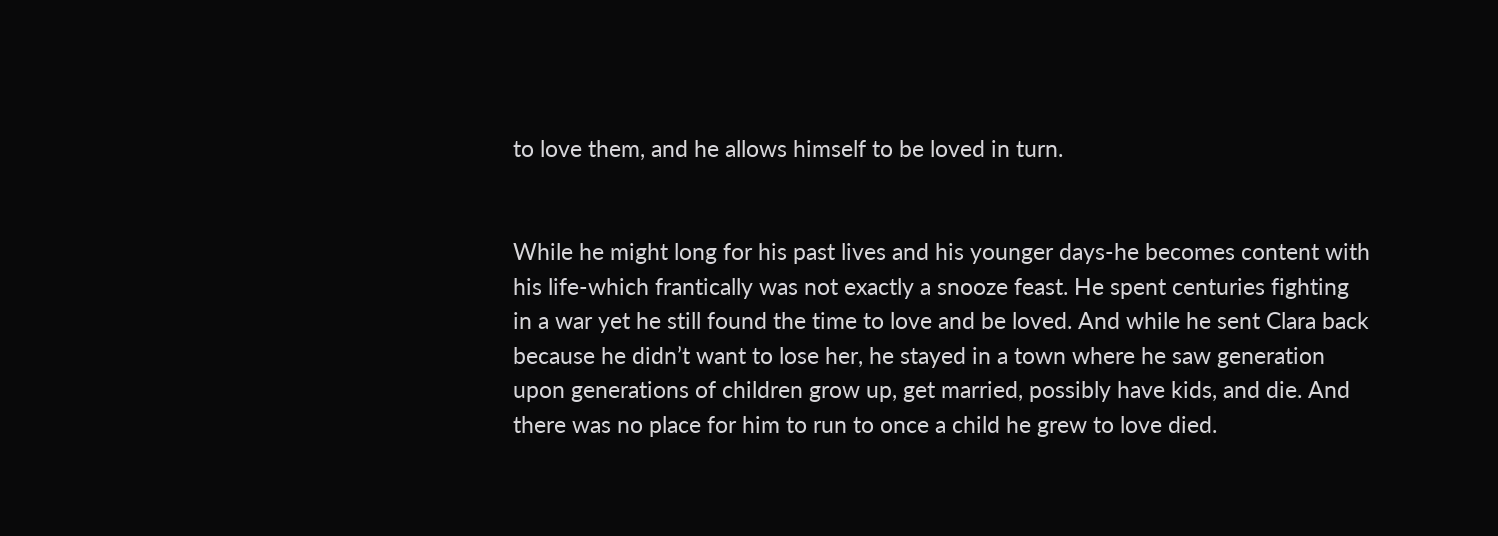to love them, and he allows himself to be loved in turn.


While he might long for his past lives and his younger days-he becomes content with his life-which frantically was not exactly a snooze feast. He spent centuries fighting in a war yet he still found the time to love and be loved. And while he sent Clara back because he didn’t want to lose her, he stayed in a town where he saw generation upon generations of children grow up, get married, possibly have kids, and die. And there was no place for him to run to once a child he grew to love died.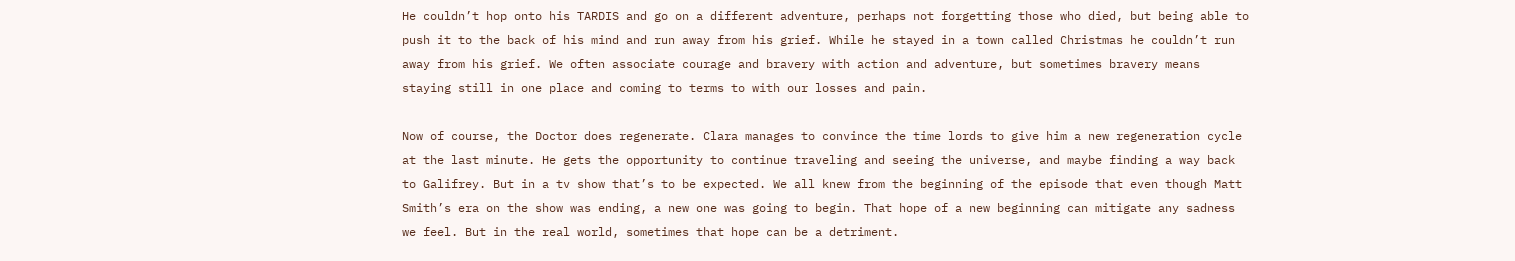He couldn’t hop onto his TARDIS and go on a different adventure, perhaps not forgetting those who died, but being able to push it to the back of his mind and run away from his grief. While he stayed in a town called Christmas he couldn’t run away from his grief. We often associate courage and bravery with action and adventure, but sometimes bravery means staying still in one place and coming to terms to with our losses and pain.

Now of course, the Doctor does regenerate. Clara manages to convince the time lords to give him a new regeneration cycle at the last minute. He gets the opportunity to continue traveling and seeing the universe, and maybe finding a way back to Galifrey. But in a tv show that’s to be expected. We all knew from the beginning of the episode that even though Matt Smith’s era on the show was ending, a new one was going to begin. That hope of a new beginning can mitigate any sadness we feel. But in the real world, sometimes that hope can be a detriment.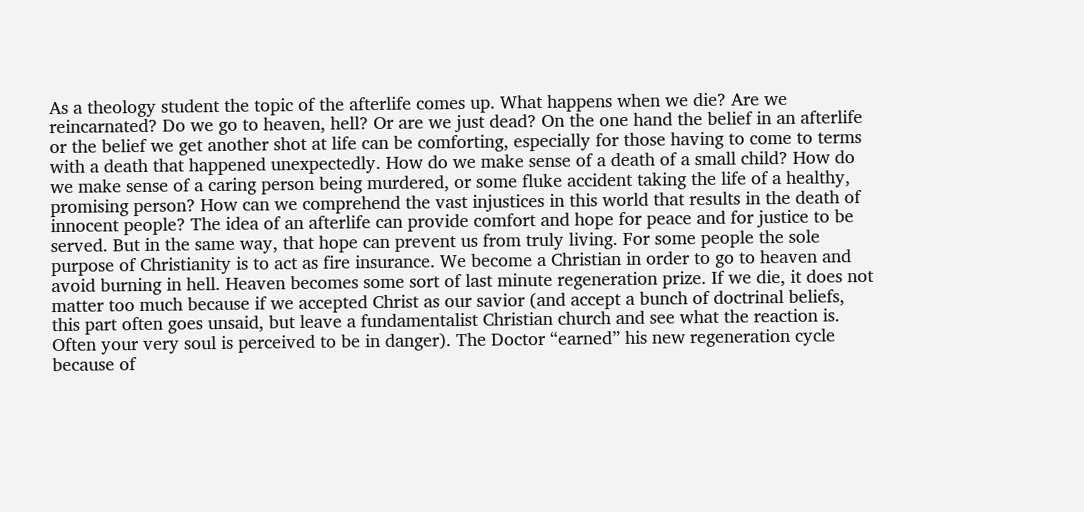As a theology student the topic of the afterlife comes up. What happens when we die? Are we reincarnated? Do we go to heaven, hell? Or are we just dead? On the one hand the belief in an afterlife or the belief we get another shot at life can be comforting, especially for those having to come to terms with a death that happened unexpectedly. How do we make sense of a death of a small child? How do we make sense of a caring person being murdered, or some fluke accident taking the life of a healthy, promising person? How can we comprehend the vast injustices in this world that results in the death of innocent people? The idea of an afterlife can provide comfort and hope for peace and for justice to be served. But in the same way, that hope can prevent us from truly living. For some people the sole purpose of Christianity is to act as fire insurance. We become a Christian in order to go to heaven and avoid burning in hell. Heaven becomes some sort of last minute regeneration prize. If we die, it does not matter too much because if we accepted Christ as our savior (and accept a bunch of doctrinal beliefs, this part often goes unsaid, but leave a fundamentalist Christian church and see what the reaction is. Often your very soul is perceived to be in danger). The Doctor “earned” his new regeneration cycle because of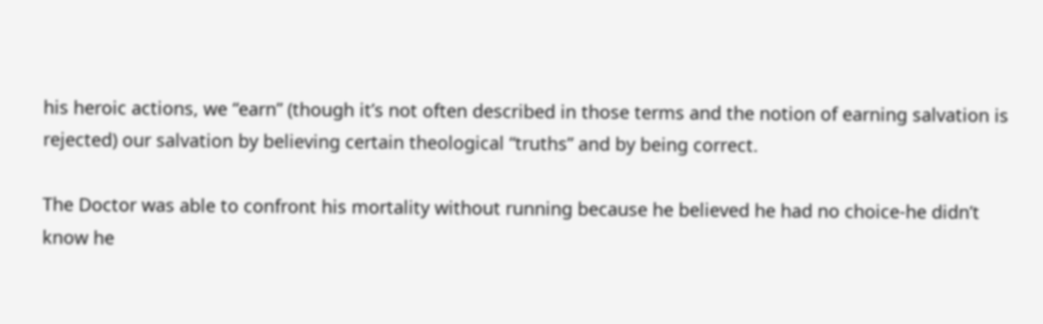his heroic actions, we “earn” (though it’s not often described in those terms and the notion of earning salvation is rejected) our salvation by believing certain theological “truths” and by being correct.

The Doctor was able to confront his mortality without running because he believed he had no choice-he didn’t know he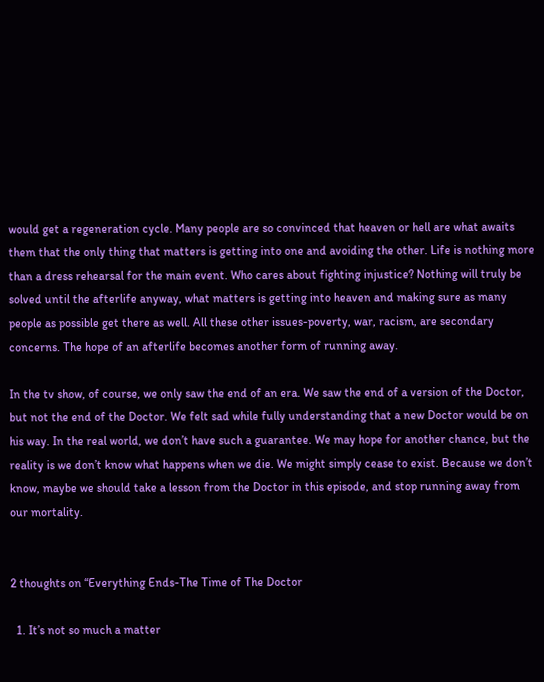would get a regeneration cycle. Many people are so convinced that heaven or hell are what awaits them that the only thing that matters is getting into one and avoiding the other. Life is nothing more than a dress rehearsal for the main event. Who cares about fighting injustice? Nothing will truly be solved until the afterlife anyway, what matters is getting into heaven and making sure as many people as possible get there as well. All these other issues-poverty, war, racism, are secondary concerns. The hope of an afterlife becomes another form of running away.

In the tv show, of course, we only saw the end of an era. We saw the end of a version of the Doctor, but not the end of the Doctor. We felt sad while fully understanding that a new Doctor would be on his way. In the real world, we don’t have such a guarantee. We may hope for another chance, but the reality is we don’t know what happens when we die. We might simply cease to exist. Because we don’t know, maybe we should take a lesson from the Doctor in this episode, and stop running away from our mortality.


2 thoughts on “Everything Ends-The Time of The Doctor

  1. It’s not so much a matter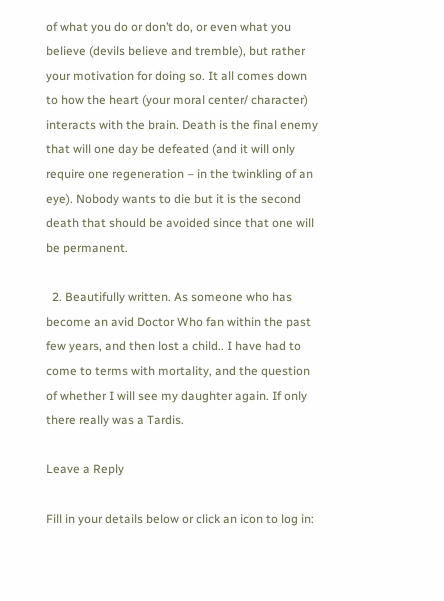of what you do or don’t do, or even what you believe (devils believe and tremble), but rather your motivation for doing so. It all comes down to how the heart (your moral center/ character) interacts with the brain. Death is the final enemy that will one day be defeated (and it will only require one regeneration – in the twinkling of an eye). Nobody wants to die but it is the second death that should be avoided since that one will be permanent.

  2. Beautifully written. As someone who has become an avid Doctor Who fan within the past few years, and then lost a child.. I have had to come to terms with mortality, and the question of whether I will see my daughter again. If only there really was a Tardis.

Leave a Reply

Fill in your details below or click an icon to log in: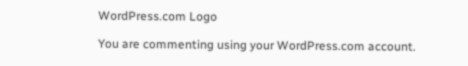WordPress.com Logo

You are commenting using your WordPress.com account.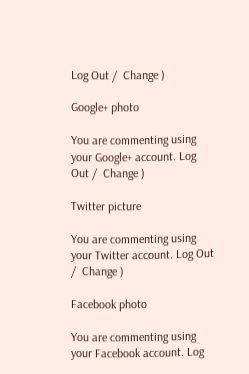Log Out /  Change )

Google+ photo

You are commenting using your Google+ account. Log Out /  Change )

Twitter picture

You are commenting using your Twitter account. Log Out /  Change )

Facebook photo

You are commenting using your Facebook account. Log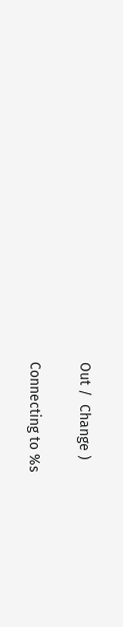Out /  Change )

Connecting to %s